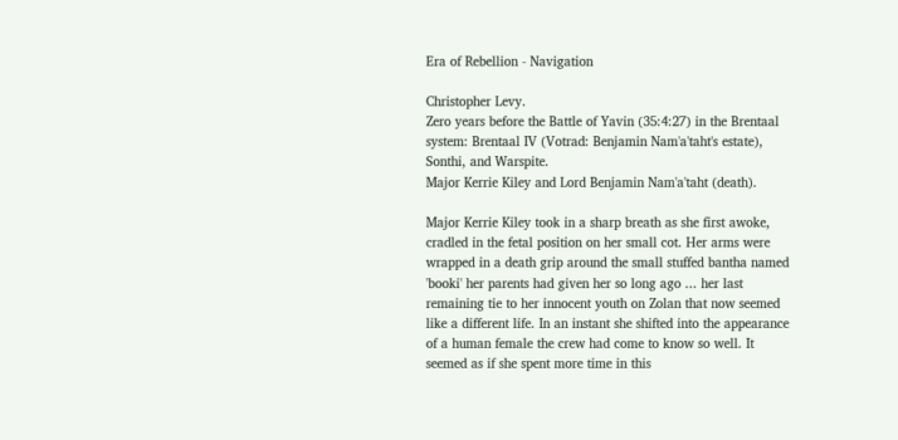Era of Rebellion - Navigation

Christopher Levy.
Zero years before the Battle of Yavin (35:4:27) in the Brentaal system: Brentaal IV (Votrad: Benjamin Nam'a'taht's estate), Sonthi, and Warspite.
Major Kerrie Kiley and Lord Benjamin Nam'a'taht (death).

Major Kerrie Kiley took in a sharp breath as she first awoke, cradled in the fetal position on her small cot. Her arms were wrapped in a death grip around the small stuffed bantha named 'booki' her parents had given her so long ago ... her last remaining tie to her innocent youth on Zolan that now seemed like a different life. In an instant she shifted into the appearance of a human female the crew had come to know so well. It seemed as if she spent more time in this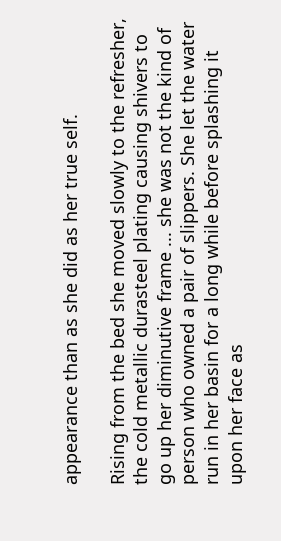appearance than as she did as her true self.

Rising from the bed she moved slowly to the refresher, the cold metallic durasteel plating causing shivers to go up her diminutive frame ... she was not the kind of person who owned a pair of slippers. She let the water run in her basin for a long while before splashing it upon her face as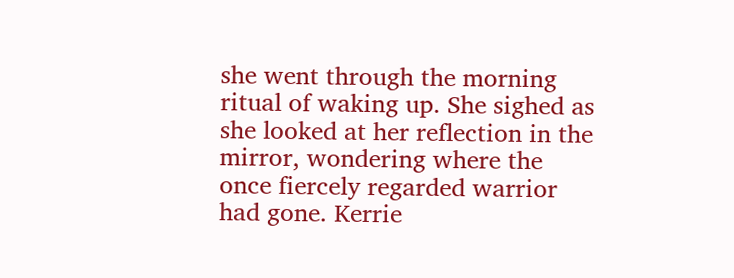she went through the morning ritual of waking up. She sighed as she looked at her reflection in the mirror, wondering where the once fiercely regarded warrior had gone. Kerrie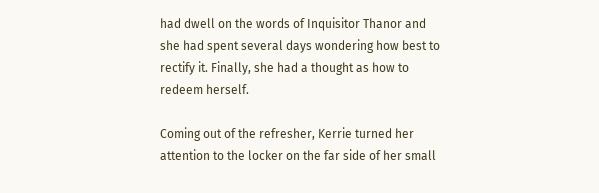had dwell on the words of Inquisitor Thanor and she had spent several days wondering how best to rectify it. Finally, she had a thought as how to redeem herself.

Coming out of the refresher, Kerrie turned her attention to the locker on the far side of her small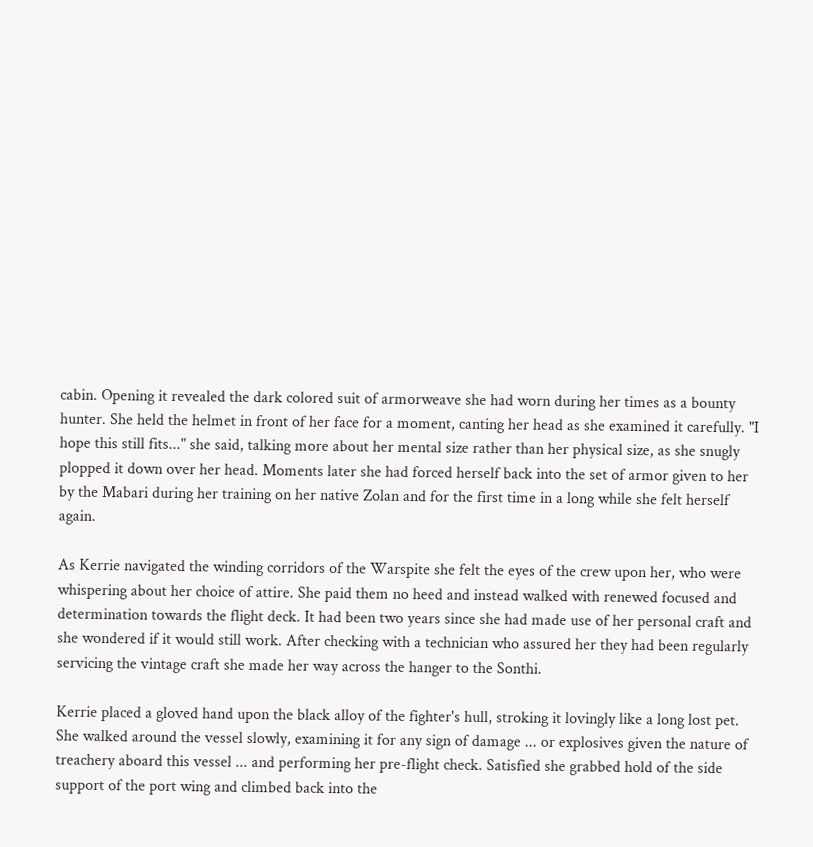cabin. Opening it revealed the dark colored suit of armorweave she had worn during her times as a bounty hunter. She held the helmet in front of her face for a moment, canting her head as she examined it carefully. "I hope this still fits..." she said, talking more about her mental size rather than her physical size, as she snugly plopped it down over her head. Moments later she had forced herself back into the set of armor given to her by the Mabari during her training on her native Zolan and for the first time in a long while she felt herself again.

As Kerrie navigated the winding corridors of the Warspite she felt the eyes of the crew upon her, who were whispering about her choice of attire. She paid them no heed and instead walked with renewed focused and determination towards the flight deck. It had been two years since she had made use of her personal craft and she wondered if it would still work. After checking with a technician who assured her they had been regularly servicing the vintage craft she made her way across the hanger to the Sonthi.

Kerrie placed a gloved hand upon the black alloy of the fighter's hull, stroking it lovingly like a long lost pet. She walked around the vessel slowly, examining it for any sign of damage ... or explosives given the nature of treachery aboard this vessel ... and performing her pre-flight check. Satisfied she grabbed hold of the side support of the port wing and climbed back into the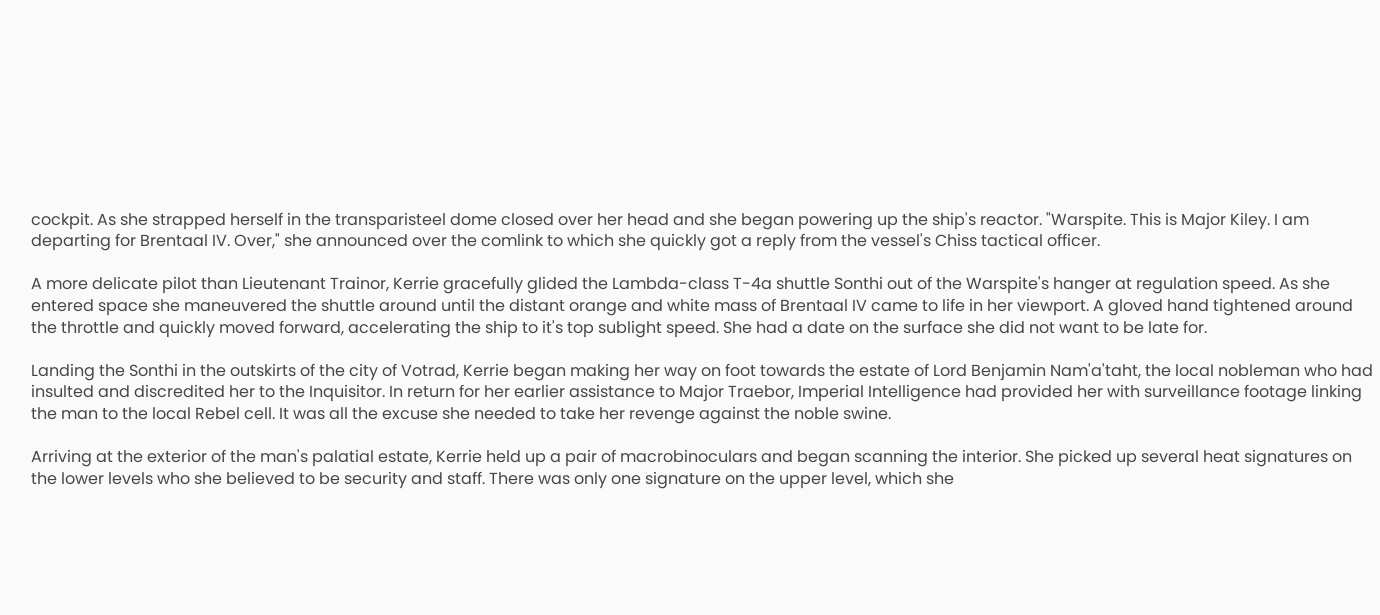cockpit. As she strapped herself in the transparisteel dome closed over her head and she began powering up the ship's reactor. "Warspite. This is Major Kiley. I am departing for Brentaal IV. Over," she announced over the comlink to which she quickly got a reply from the vessel's Chiss tactical officer.

A more delicate pilot than Lieutenant Trainor, Kerrie gracefully glided the Lambda-class T-4a shuttle Sonthi out of the Warspite's hanger at regulation speed. As she entered space she maneuvered the shuttle around until the distant orange and white mass of Brentaal IV came to life in her viewport. A gloved hand tightened around the throttle and quickly moved forward, accelerating the ship to it's top sublight speed. She had a date on the surface she did not want to be late for.

Landing the Sonthi in the outskirts of the city of Votrad, Kerrie began making her way on foot towards the estate of Lord Benjamin Nam'a'taht, the local nobleman who had insulted and discredited her to the Inquisitor. In return for her earlier assistance to Major Traebor, Imperial Intelligence had provided her with surveillance footage linking the man to the local Rebel cell. It was all the excuse she needed to take her revenge against the noble swine.

Arriving at the exterior of the man's palatial estate, Kerrie held up a pair of macrobinoculars and began scanning the interior. She picked up several heat signatures on the lower levels who she believed to be security and staff. There was only one signature on the upper level, which she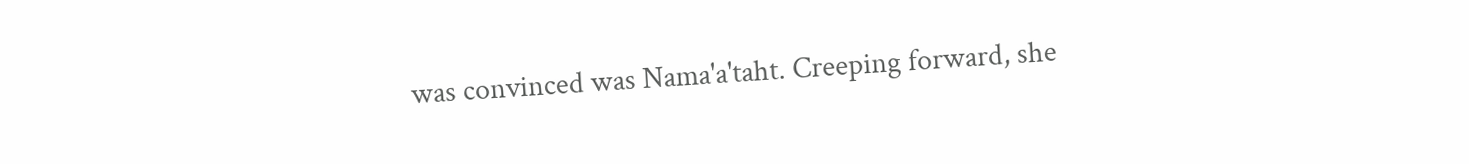was convinced was Nama'a'taht. Creeping forward, she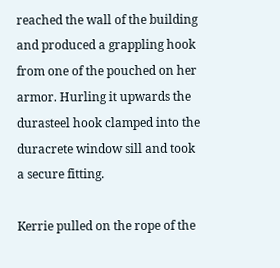reached the wall of the building and produced a grappling hook from one of the pouched on her armor. Hurling it upwards the durasteel hook clamped into the duracrete window sill and took a secure fitting.

Kerrie pulled on the rope of the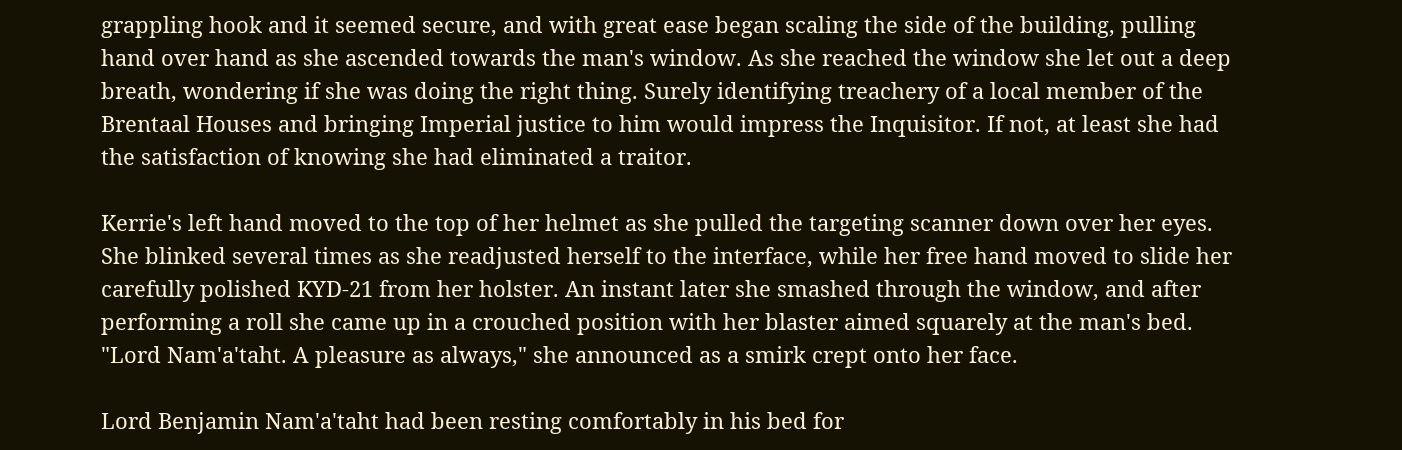grappling hook and it seemed secure, and with great ease began scaling the side of the building, pulling hand over hand as she ascended towards the man's window. As she reached the window she let out a deep breath, wondering if she was doing the right thing. Surely identifying treachery of a local member of the Brentaal Houses and bringing Imperial justice to him would impress the Inquisitor. If not, at least she had the satisfaction of knowing she had eliminated a traitor.

Kerrie's left hand moved to the top of her helmet as she pulled the targeting scanner down over her eyes. She blinked several times as she readjusted herself to the interface, while her free hand moved to slide her carefully polished KYD-21 from her holster. An instant later she smashed through the window, and after performing a roll she came up in a crouched position with her blaster aimed squarely at the man's bed. "Lord Nam'a'taht. A pleasure as always," she announced as a smirk crept onto her face.

Lord Benjamin Nam'a'taht had been resting comfortably in his bed for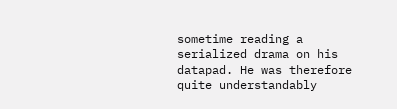sometime reading a serialized drama on his datapad. He was therefore quite understandably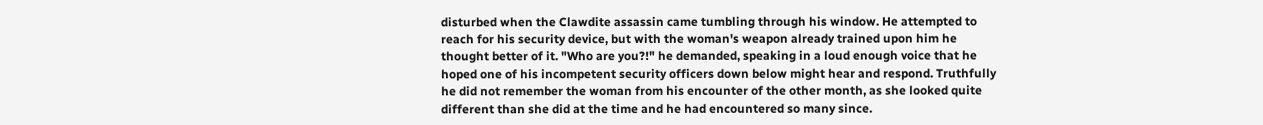disturbed when the Clawdite assassin came tumbling through his window. He attempted to reach for his security device, but with the woman's weapon already trained upon him he thought better of it. "Who are you?!" he demanded, speaking in a loud enough voice that he hoped one of his incompetent security officers down below might hear and respond. Truthfully he did not remember the woman from his encounter of the other month, as she looked quite different than she did at the time and he had encountered so many since.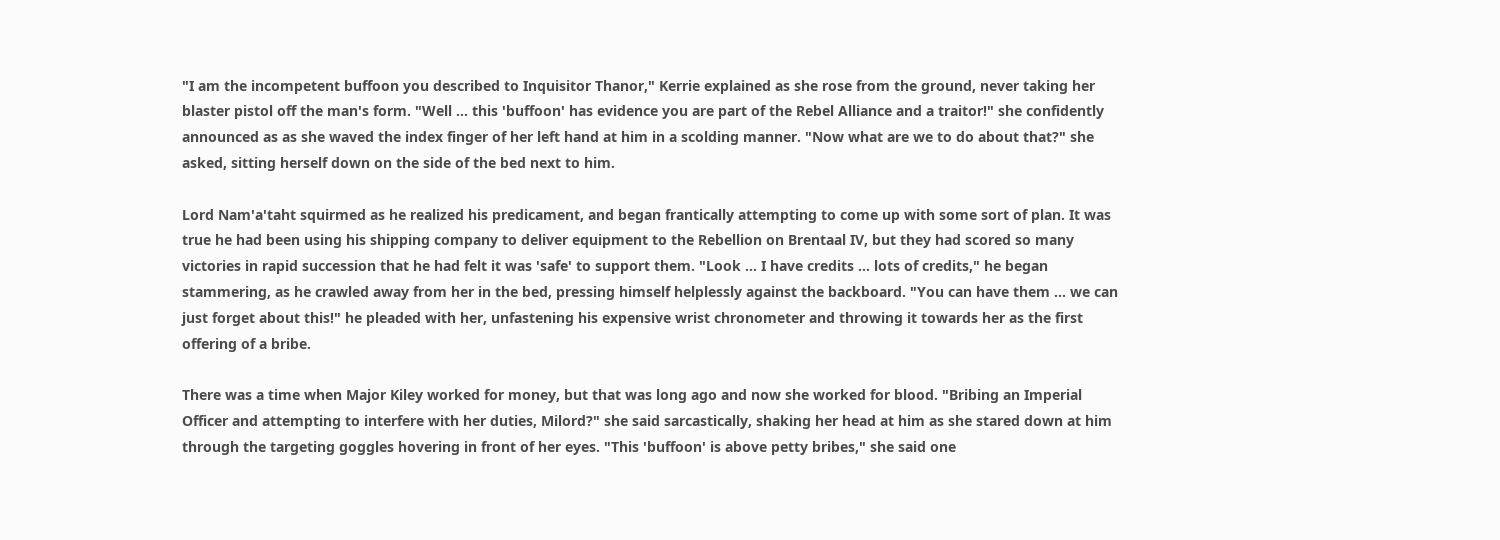"I am the incompetent buffoon you described to Inquisitor Thanor," Kerrie explained as she rose from the ground, never taking her blaster pistol off the man's form. "Well ... this 'buffoon' has evidence you are part of the Rebel Alliance and a traitor!" she confidently announced as as she waved the index finger of her left hand at him in a scolding manner. "Now what are we to do about that?" she asked, sitting herself down on the side of the bed next to him.

Lord Nam'a'taht squirmed as he realized his predicament, and began frantically attempting to come up with some sort of plan. It was true he had been using his shipping company to deliver equipment to the Rebellion on Brentaal IV, but they had scored so many victories in rapid succession that he had felt it was 'safe' to support them. "Look ... I have credits ... lots of credits," he began stammering, as he crawled away from her in the bed, pressing himself helplessly against the backboard. "You can have them ... we can just forget about this!" he pleaded with her, unfastening his expensive wrist chronometer and throwing it towards her as the first offering of a bribe.

There was a time when Major Kiley worked for money, but that was long ago and now she worked for blood. "Bribing an Imperial Officer and attempting to interfere with her duties, Milord?" she said sarcastically, shaking her head at him as she stared down at him through the targeting goggles hovering in front of her eyes. "This 'buffoon' is above petty bribes," she said one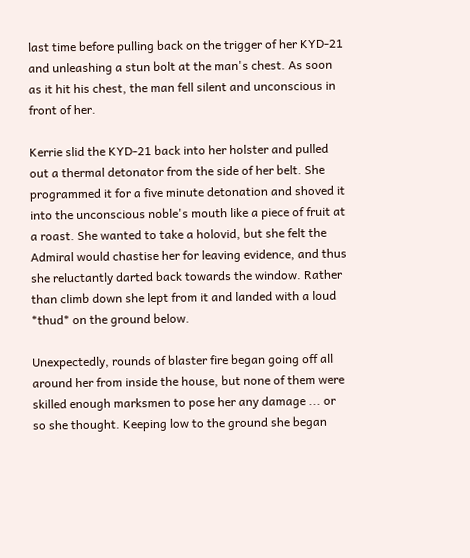last time before pulling back on the trigger of her KYD-21 and unleashing a stun bolt at the man's chest. As soon as it hit his chest, the man fell silent and unconscious in front of her.

Kerrie slid the KYD-21 back into her holster and pulled out a thermal detonator from the side of her belt. She programmed it for a five minute detonation and shoved it into the unconscious noble's mouth like a piece of fruit at a roast. She wanted to take a holovid, but she felt the Admiral would chastise her for leaving evidence, and thus she reluctantly darted back towards the window. Rather than climb down she lept from it and landed with a loud *thud* on the ground below.

Unexpectedly, rounds of blaster fire began going off all around her from inside the house, but none of them were skilled enough marksmen to pose her any damage ... or so she thought. Keeping low to the ground she began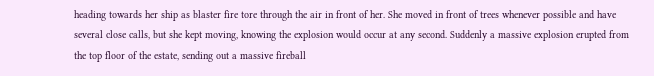heading towards her ship as blaster fire tore through the air in front of her. She moved in front of trees whenever possible and have several close calls, but she kept moving, knowing the explosion would occur at any second. Suddenly a massive explosion erupted from the top floor of the estate, sending out a massive fireball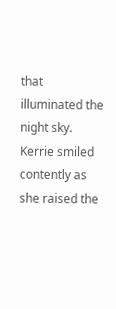that illuminated the night sky. Kerrie smiled contently as she raised the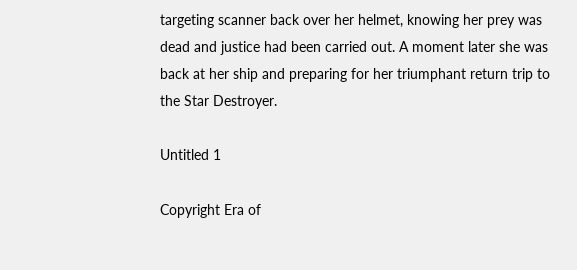targeting scanner back over her helmet, knowing her prey was dead and justice had been carried out. A moment later she was back at her ship and preparing for her triumphant return trip to the Star Destroyer.

Untitled 1

Copyright Era of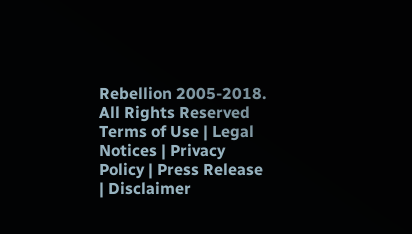Rebellion 2005-2018. All Rights Reserved
Terms of Use | Legal Notices | Privacy Policy | Press Release | Disclaimer